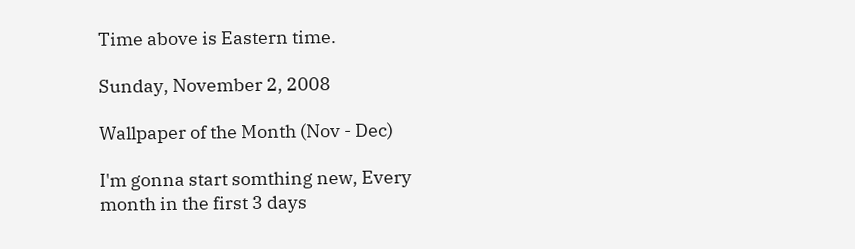Time above is Eastern time.

Sunday, November 2, 2008

Wallpaper of the Month (Nov - Dec)

I'm gonna start somthing new, Every month in the first 3 days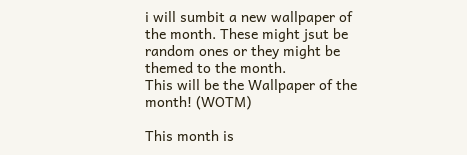i will sumbit a new wallpaper of the month. These might jsut be random ones or they might be themed to the month.
This will be the Wallpaper of the month! (WOTM)

This month is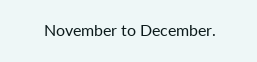November to December.